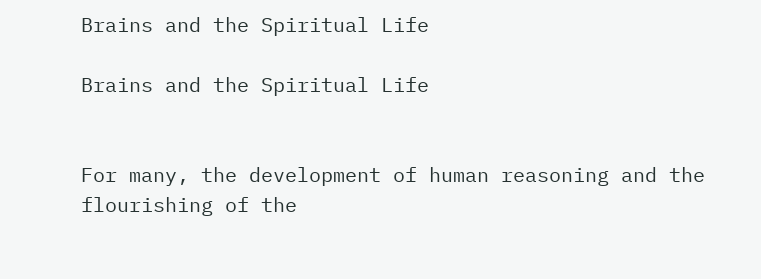Brains and the Spiritual Life

Brains and the Spiritual Life


For many, the development of human reasoning and the flourishing of the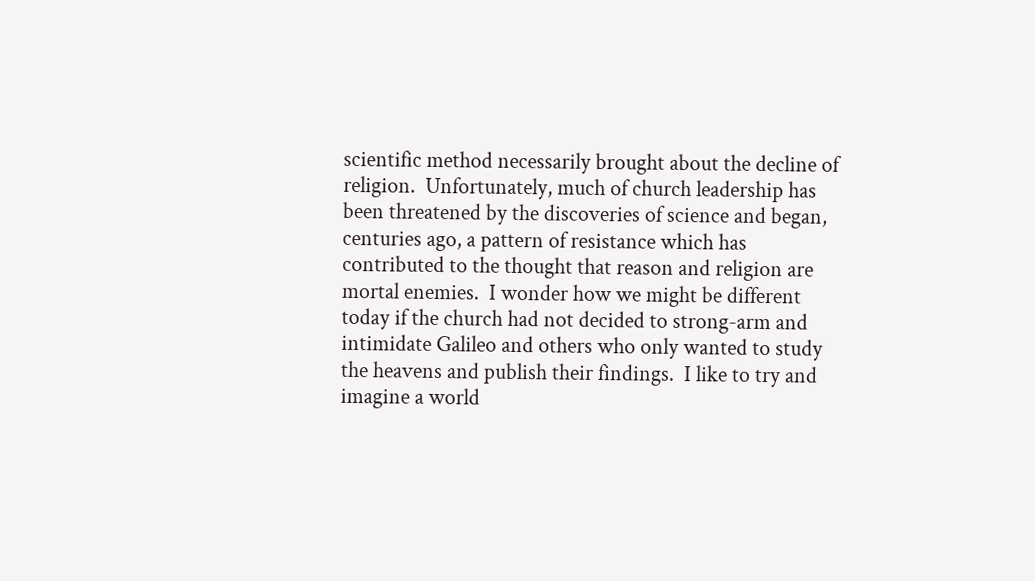scientific method necessarily brought about the decline of religion.  Unfortunately, much of church leadership has been threatened by the discoveries of science and began, centuries ago, a pattern of resistance which has contributed to the thought that reason and religion are mortal enemies.  I wonder how we might be different today if the church had not decided to strong-arm and intimidate Galileo and others who only wanted to study the heavens and publish their findings.  I like to try and imagine a world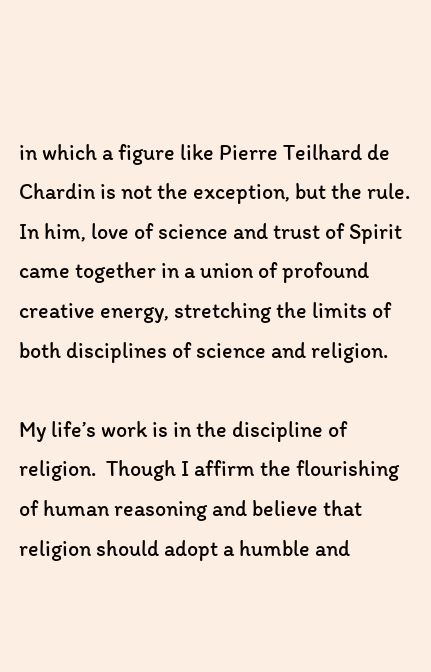in which a figure like Pierre Teilhard de Chardin is not the exception, but the rule.  In him, love of science and trust of Spirit came together in a union of profound creative energy, stretching the limits of both disciplines of science and religion.

My life’s work is in the discipline of religion.  Though I affirm the flourishing of human reasoning and believe that religion should adopt a humble and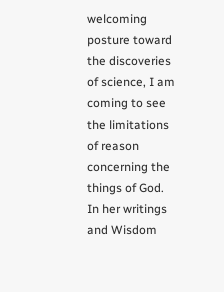welcoming posture toward the discoveries of science, I am coming to see the limitations of reason concerning the things of God.  In her writings and Wisdom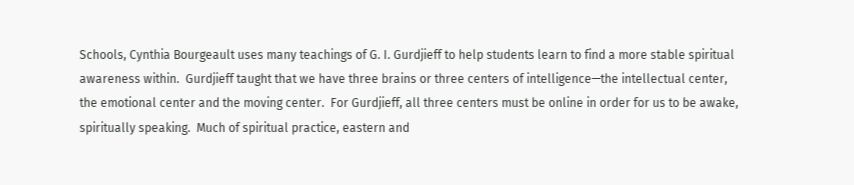Schools, Cynthia Bourgeault uses many teachings of G. I. Gurdjieff to help students learn to find a more stable spiritual awareness within.  Gurdjieff taught that we have three brains or three centers of intelligence—the intellectual center, the emotional center and the moving center.  For Gurdjieff, all three centers must be online in order for us to be awake, spiritually speaking.  Much of spiritual practice, eastern and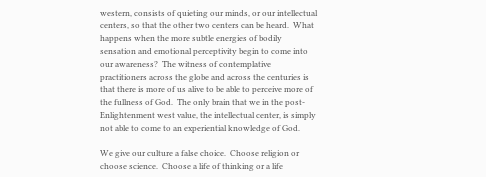western, consists of quieting our minds, or our intellectual centers, so that the other two centers can be heard.  What happens when the more subtle energies of bodily sensation and emotional perceptivity begin to come into our awareness?  The witness of contemplative practitioners across the globe and across the centuries is that there is more of us alive to be able to perceive more of the fullness of God.  The only brain that we in the post-Enlightenment west value, the intellectual center, is simply not able to come to an experiential knowledge of God.

We give our culture a false choice.  Choose religion or choose science.  Choose a life of thinking or a life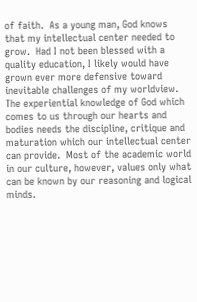of faith.  As a young man, God knows that my intellectual center needed to grow.  Had I not been blessed with a quality education, I likely would have grown ever more defensive toward inevitable challenges of my worldview.  The experiential knowledge of God which comes to us through our hearts and bodies needs the discipline, critique and maturation which our intellectual center can provide.  Most of the academic world in our culture, however, values only what can be known by our reasoning and logical minds.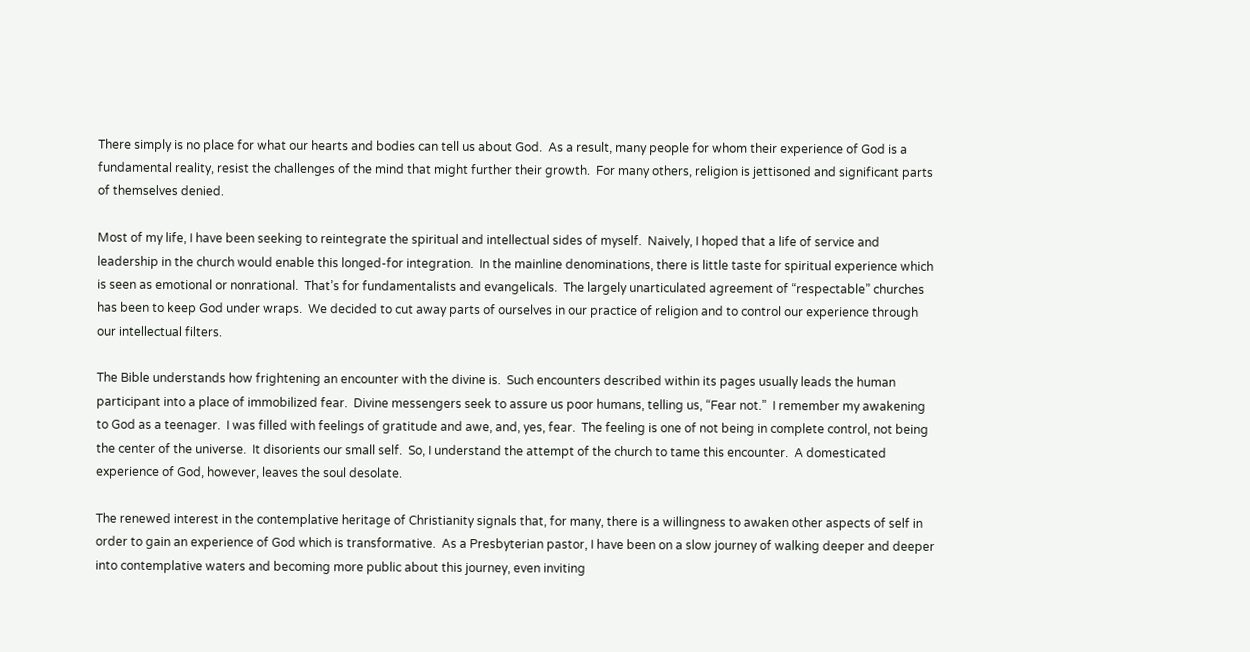There simply is no place for what our hearts and bodies can tell us about God.  As a result, many people for whom their experience of God is a fundamental reality, resist the challenges of the mind that might further their growth.  For many others, religion is jettisoned and significant parts of themselves denied.

Most of my life, I have been seeking to reintegrate the spiritual and intellectual sides of myself.  Naively, I hoped that a life of service and leadership in the church would enable this longed-for integration.  In the mainline denominations, there is little taste for spiritual experience which is seen as emotional or nonrational.  That’s for fundamentalists and evangelicals.  The largely unarticulated agreement of “respectable” churches has been to keep God under wraps.  We decided to cut away parts of ourselves in our practice of religion and to control our experience through our intellectual filters.

The Bible understands how frightening an encounter with the divine is.  Such encounters described within its pages usually leads the human participant into a place of immobilized fear.  Divine messengers seek to assure us poor humans, telling us, “Fear not.”  I remember my awakening to God as a teenager.  I was filled with feelings of gratitude and awe, and, yes, fear.  The feeling is one of not being in complete control, not being the center of the universe.  It disorients our small self.  So, I understand the attempt of the church to tame this encounter.  A domesticated experience of God, however, leaves the soul desolate.

The renewed interest in the contemplative heritage of Christianity signals that, for many, there is a willingness to awaken other aspects of self in order to gain an experience of God which is transformative.  As a Presbyterian pastor, I have been on a slow journey of walking deeper and deeper into contemplative waters and becoming more public about this journey, even inviting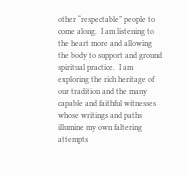other “respectable” people to come along.  I am listening to the heart more and allowing the body to support and ground spiritual practice.  I am exploring the rich heritage of our tradition and the many capable and faithful witnesses whose writings and paths illumine my own faltering attempts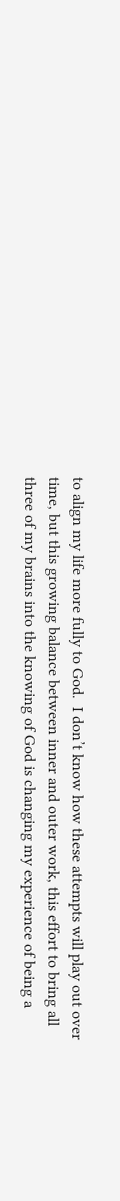to align my life more fully to God.  I don’t know how these attempts will play out over time, but this growing balance between inner and outer work, this effort to bring all three of my brains into the knowing of God is changing my experience of being a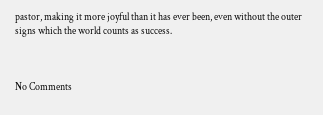pastor, making it more joyful than it has ever been, even without the outer signs which the world counts as success.



No Comments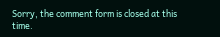Sorry, the comment form is closed at this time.